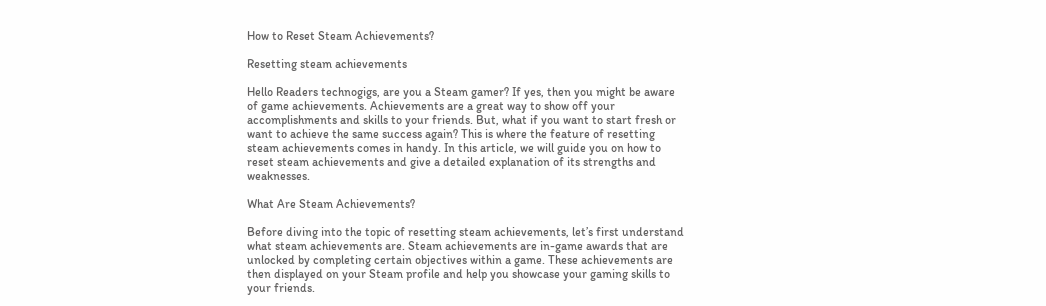How to Reset Steam Achievements?

Resetting steam achievements

Hello Readers technogigs, are you a Steam gamer? If yes, then you might be aware of game achievements. Achievements are a great way to show off your accomplishments and skills to your friends. But, what if you want to start fresh or want to achieve the same success again? This is where the feature of resetting steam achievements comes in handy. In this article, we will guide you on how to reset steam achievements and give a detailed explanation of its strengths and weaknesses.

What Are Steam Achievements?

Before diving into the topic of resetting steam achievements, let’s first understand what steam achievements are. Steam achievements are in-game awards that are unlocked by completing certain objectives within a game. These achievements are then displayed on your Steam profile and help you showcase your gaming skills to your friends.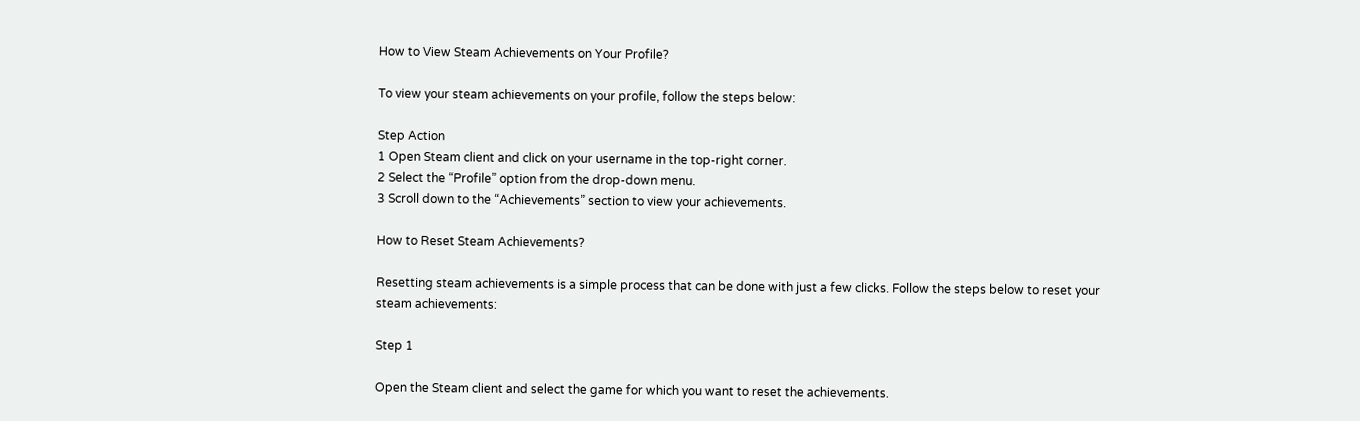How to View Steam Achievements on Your Profile?

To view your steam achievements on your profile, follow the steps below:

Step Action
1 Open Steam client and click on your username in the top-right corner.
2 Select the “Profile” option from the drop-down menu.
3 Scroll down to the “Achievements” section to view your achievements.

How to Reset Steam Achievements?

Resetting steam achievements is a simple process that can be done with just a few clicks. Follow the steps below to reset your steam achievements:

Step 1

Open the Steam client and select the game for which you want to reset the achievements.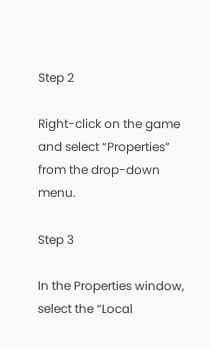Step 2

Right-click on the game and select “Properties” from the drop-down menu.

Step 3

In the Properties window, select the “Local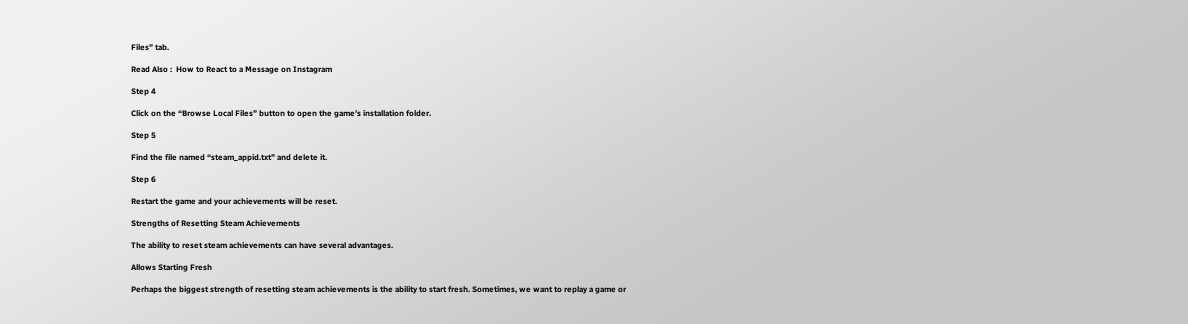Files” tab.

Read Also :  How to React to a Message on Instagram

Step 4

Click on the “Browse Local Files” button to open the game’s installation folder.

Step 5

Find the file named “steam_appid.txt” and delete it.

Step 6

Restart the game and your achievements will be reset.

Strengths of Resetting Steam Achievements

The ability to reset steam achievements can have several advantages.

Allows Starting Fresh

Perhaps the biggest strength of resetting steam achievements is the ability to start fresh. Sometimes, we want to replay a game or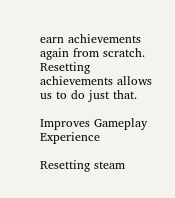earn achievements again from scratch. Resetting achievements allows us to do just that.

Improves Gameplay Experience

Resetting steam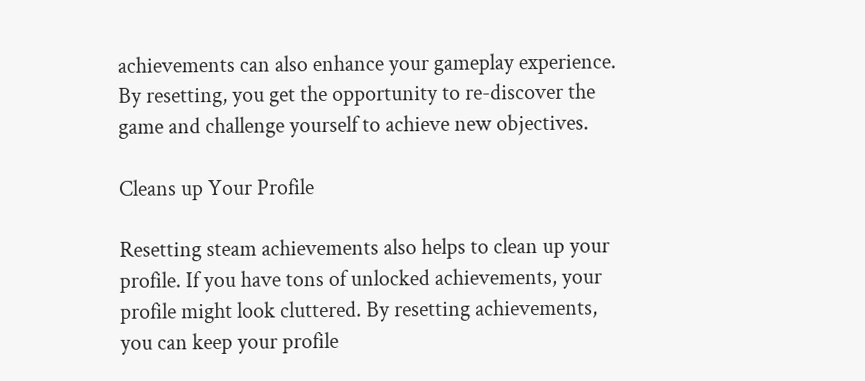achievements can also enhance your gameplay experience. By resetting, you get the opportunity to re-discover the game and challenge yourself to achieve new objectives.

Cleans up Your Profile

Resetting steam achievements also helps to clean up your profile. If you have tons of unlocked achievements, your profile might look cluttered. By resetting achievements, you can keep your profile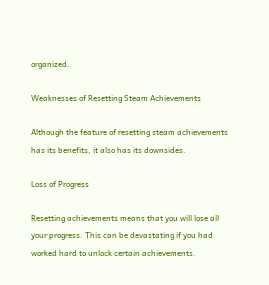organized.

Weaknesses of Resetting Steam Achievements

Although the feature of resetting steam achievements has its benefits, it also has its downsides.

Loss of Progress

Resetting achievements means that you will lose all your progress. This can be devastating if you had worked hard to unlock certain achievements.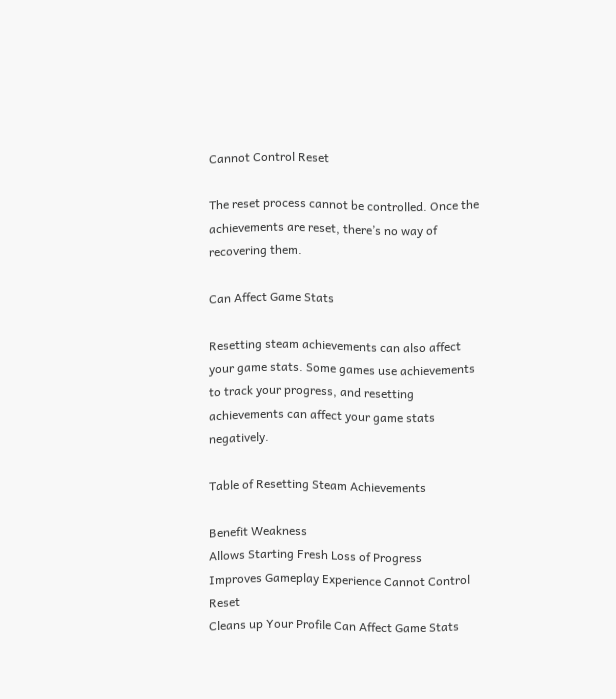Cannot Control Reset

The reset process cannot be controlled. Once the achievements are reset, there’s no way of recovering them.

Can Affect Game Stats

Resetting steam achievements can also affect your game stats. Some games use achievements to track your progress, and resetting achievements can affect your game stats negatively.

Table of Resetting Steam Achievements

Benefit Weakness
Allows Starting Fresh Loss of Progress
Improves Gameplay Experience Cannot Control Reset
Cleans up Your Profile Can Affect Game Stats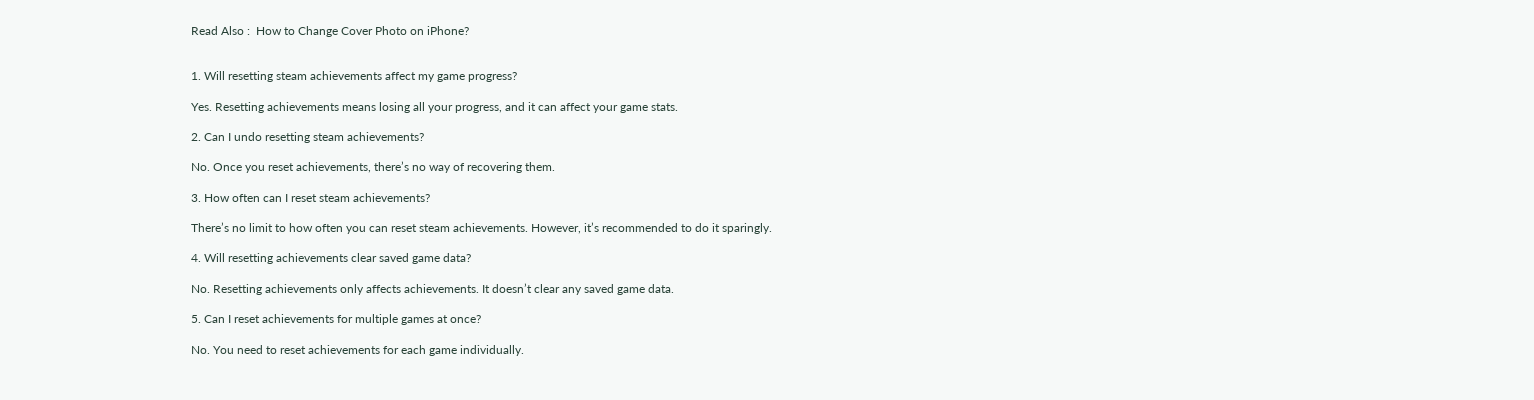Read Also :  How to Change Cover Photo on iPhone?


1. Will resetting steam achievements affect my game progress?

Yes. Resetting achievements means losing all your progress, and it can affect your game stats.

2. Can I undo resetting steam achievements?

No. Once you reset achievements, there’s no way of recovering them.

3. How often can I reset steam achievements?

There’s no limit to how often you can reset steam achievements. However, it’s recommended to do it sparingly.

4. Will resetting achievements clear saved game data?

No. Resetting achievements only affects achievements. It doesn’t clear any saved game data.

5. Can I reset achievements for multiple games at once?

No. You need to reset achievements for each game individually.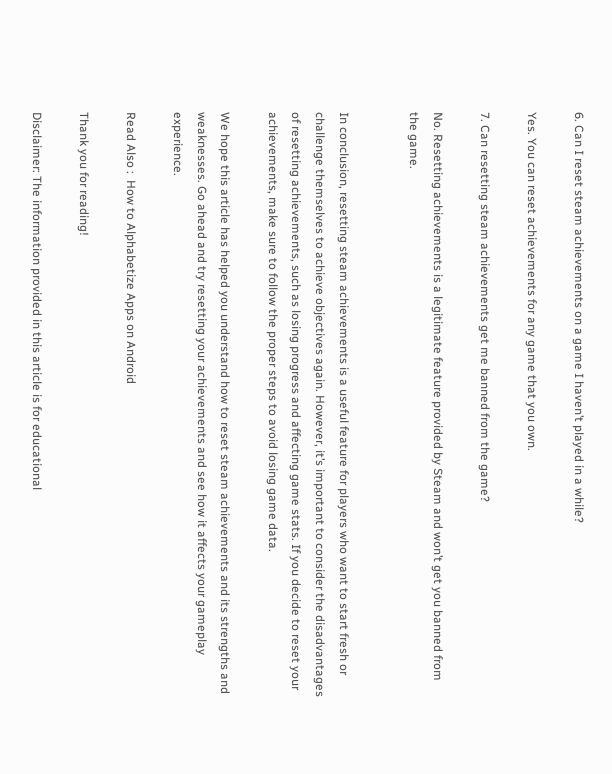6. Can I reset steam achievements on a game I haven’t played in a while?

Yes. You can reset achievements for any game that you own.

7. Can resetting steam achievements get me banned from the game?

No. Resetting achievements is a legitimate feature provided by Steam and won’t get you banned from the game.


In conclusion, resetting steam achievements is a useful feature for players who want to start fresh or challenge themselves to achieve objectives again. However, it’s important to consider the disadvantages of resetting achievements, such as losing progress and affecting game stats. If you decide to reset your achievements, make sure to follow the proper steps to avoid losing game data.

We hope this article has helped you understand how to reset steam achievements and its strengths and weaknesses. Go ahead and try resetting your achievements and see how it affects your gameplay experience.

Read Also :  How to Alphabetize Apps on Android

Thank you for reading!

Disclaimer: The information provided in this article is for educational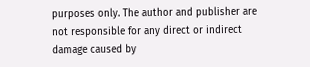purposes only. The author and publisher are not responsible for any direct or indirect damage caused by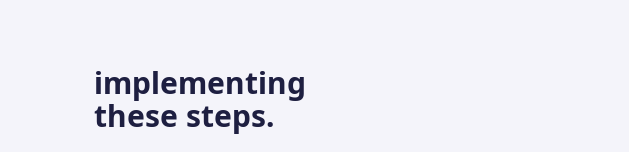implementing these steps.